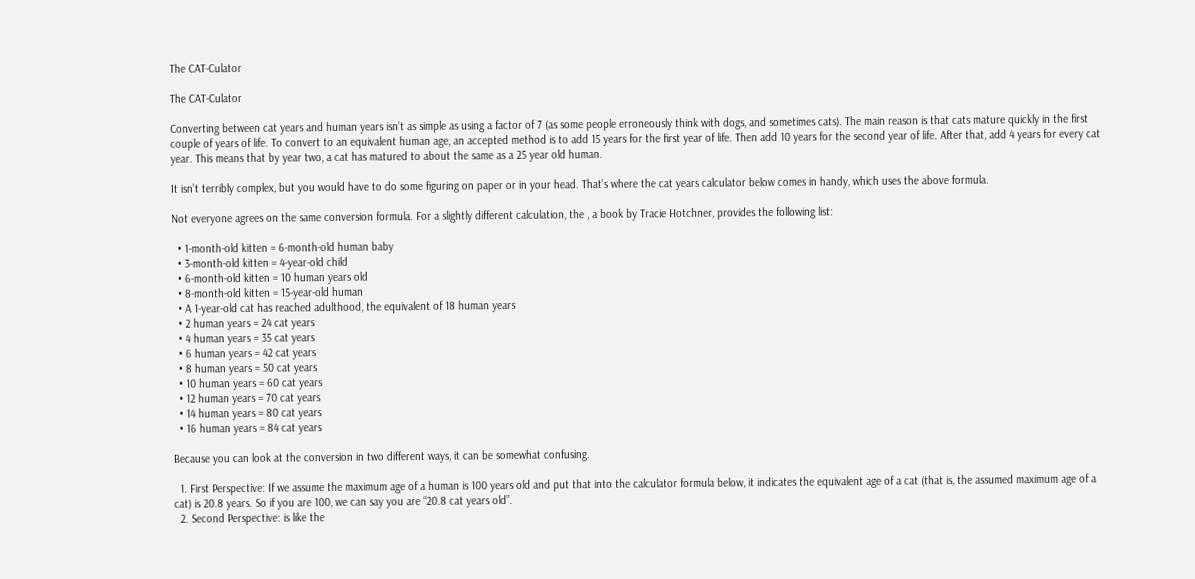The CAT-Culator

The CAT-Culator

Converting between cat years and human years isn’t as simple as using a factor of 7 (as some people erroneously think with dogs, and sometimes cats). The main reason is that cats mature quickly in the first couple of years of life. To convert to an equivalent human age, an accepted method is to add 15 years for the first year of life. Then add 10 years for the second year of life. After that, add 4 years for every cat year. This means that by year two, a cat has matured to about the same as a 25 year old human.

It isn’t terribly complex, but you would have to do some figuring on paper or in your head. That’s where the cat years calculator below comes in handy, which uses the above formula.

Not everyone agrees on the same conversion formula. For a slightly different calculation, the , a book by Tracie Hotchner, provides the following list:

  • 1-month-old kitten = 6-month-old human baby
  • 3-month-old kitten = 4-year-old child
  • 6-month-old kitten = 10 human years old
  • 8-month-old kitten = 15-year-old human
  • A 1-year-old cat has reached adulthood, the equivalent of 18 human years
  • 2 human years = 24 cat years
  • 4 human years = 35 cat years
  • 6 human years = 42 cat years
  • 8 human years = 50 cat years
  • 10 human years = 60 cat years
  • 12 human years = 70 cat years
  • 14 human years = 80 cat years
  • 16 human years = 84 cat years

Because you can look at the conversion in two different ways, it can be somewhat confusing.

  1. First Perspective: If we assume the maximum age of a human is 100 years old and put that into the calculator formula below, it indicates the equivalent age of a cat (that is, the assumed maximum age of a cat) is 20.8 years. So if you are 100, we can say you are “20.8 cat years old”.
  2. Second Perspective: is like the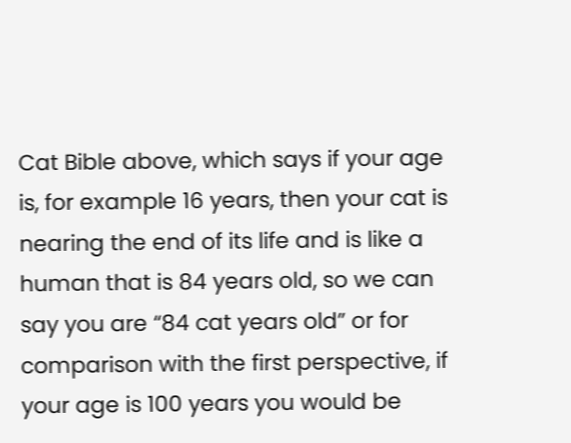Cat Bible above, which says if your age is, for example 16 years, then your cat is nearing the end of its life and is like a human that is 84 years old, so we can say you are “84 cat years old” or for comparison with the first perspective, if your age is 100 years you would be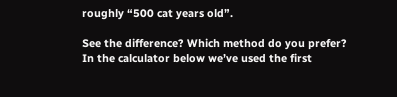roughly “500 cat years old”.

See the difference? Which method do you prefer? In the calculator below we’ve used the first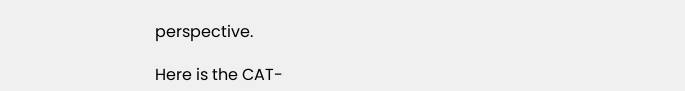perspective.

Here is the CAT-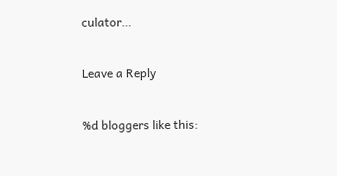culator…

Leave a Reply

%d bloggers like this: